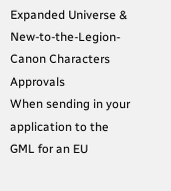Expanded Universe & New-to-the-Legion-Canon Characters Approvals
When sending in your application to the GML for an EU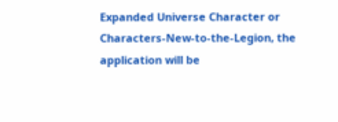Expanded Universe Character or Characters-New-to-the-Legion, the application will be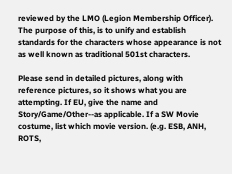reviewed by the LMO (Legion Membership Officer). The purpose of this, is to unify and establish standards for the characters whose appearance is not as well known as traditional 501st characters.

Please send in detailed pictures, along with reference pictures, so it shows what you are attempting. If EU, give the name and Story/Game/Other--as applicable. If a SW Movie costume, list which movie version. (e.g. ESB, ANH, ROTS,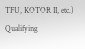TFU, KOTOR II, etc.) Qualifying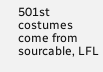501st costumes come from sourcable, LFL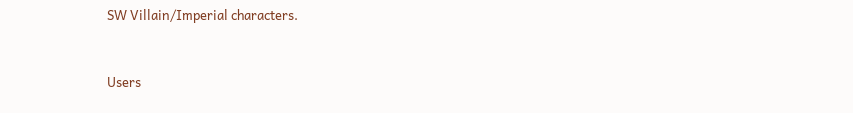SW Villain/Imperial characters.


Users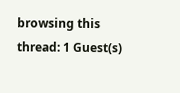browsing this thread: 1 Guest(s)